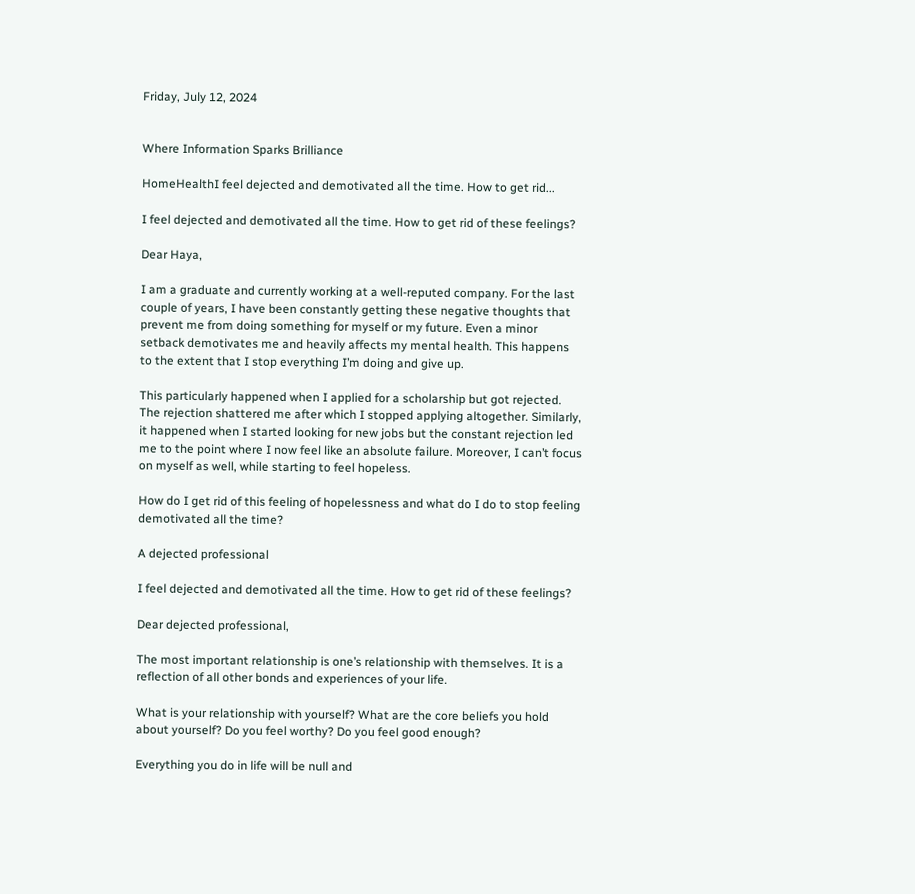Friday, July 12, 2024


Where Information Sparks Brilliance

HomeHealthI feel dejected and demotivated all the time. How to get rid...

I feel dejected and demotivated all the time. How to get rid of these feelings?

Dear Haya,

I am a graduate and currently working at a well-reputed company. For the last couple of years, I have been constantly getting these negative thoughts that prevent me from doing something for myself or my future. Even a minor setback demotivates me and heavily affects my mental health. This happens to the extent that I stop everything I’m doing and give up.

This particularly happened when I applied for a scholarship but got rejected. The rejection shattered me after which I stopped applying altogether. Similarly, it happened when I started looking for new jobs but the constant rejection led me to the point where I now feel like an absolute failure. Moreover, I can’t focus on myself as well, while starting to feel hopeless.

How do I get rid of this feeling of hopelessness and what do I do to stop feeling demotivated all the time?

A dejected professional

I feel dejected and demotivated all the time. How to get rid of these feelings?

Dear dejected professional,

The most important relationship is one’s relationship with themselves. It is a reflection of all other bonds and experiences of your life.

What is your relationship with yourself? What are the core beliefs you hold about yourself? Do you feel worthy? Do you feel good enough?

Everything you do in life will be null and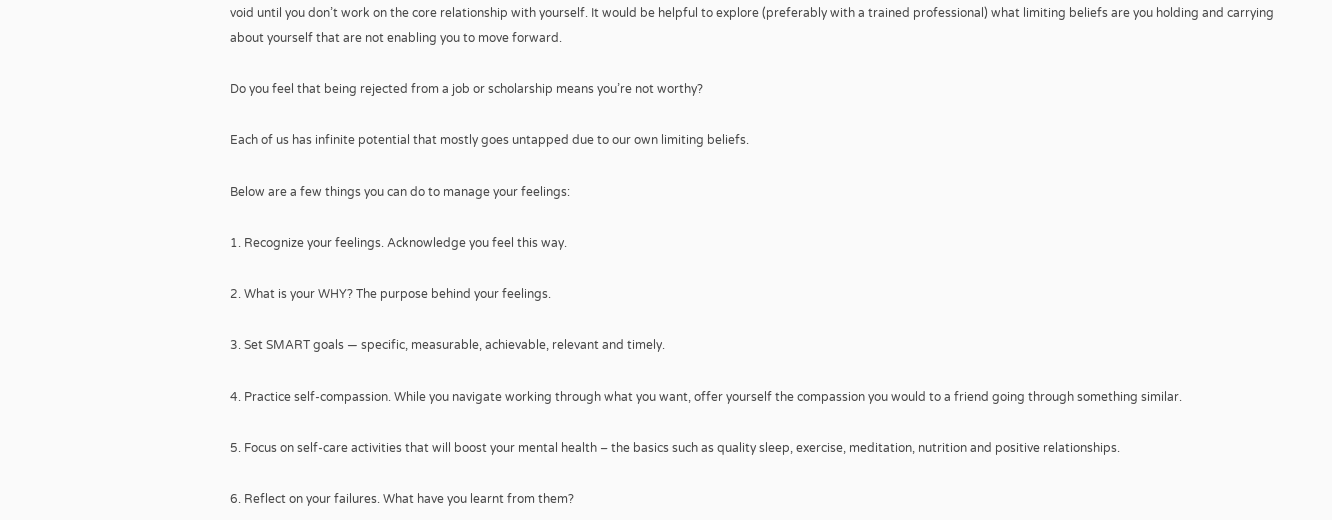void until you don’t work on the core relationship with yourself. It would be helpful to explore (preferably with a trained professional) what limiting beliefs are you holding and carrying about yourself that are not enabling you to move forward.

Do you feel that being rejected from a job or scholarship means you’re not worthy?

Each of us has infinite potential that mostly goes untapped due to our own limiting beliefs.

Below are a few things you can do to manage your feelings:

1. Recognize your feelings. Acknowledge you feel this way.

2. What is your WHY? The purpose behind your feelings.

3. Set SMART goals — specific, measurable, achievable, relevant and timely.

4. Practice self-compassion. While you navigate working through what you want, offer yourself the compassion you would to a friend going through something similar.

5. Focus on self-care activities that will boost your mental health – the basics such as quality sleep, exercise, meditation, nutrition and positive relationships.

6. Reflect on your failures. What have you learnt from them?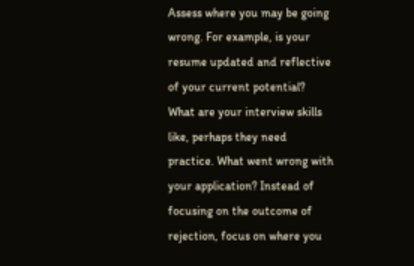Assess where you may be going wrong. For example, is your resume updated and reflective of your current potential? What are your interview skills like, perhaps they need practice. What went wrong with your application? Instead of focusing on the outcome of rejection, focus on where you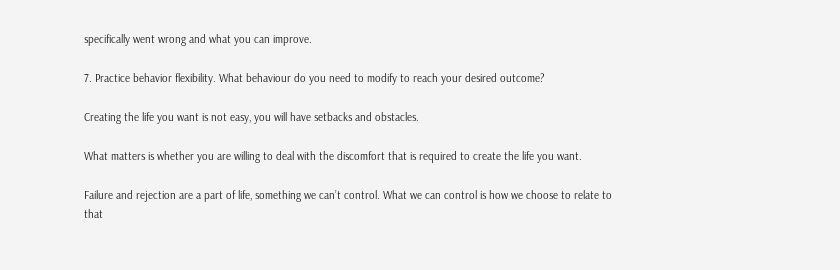specifically went wrong and what you can improve.

7. Practice behavior flexibility. What behaviour do you need to modify to reach your desired outcome?

Creating the life you want is not easy, you will have setbacks and obstacles.

What matters is whether you are willing to deal with the discomfort that is required to create the life you want.

Failure and rejection are a part of life, something we can’t control. What we can control is how we choose to relate to that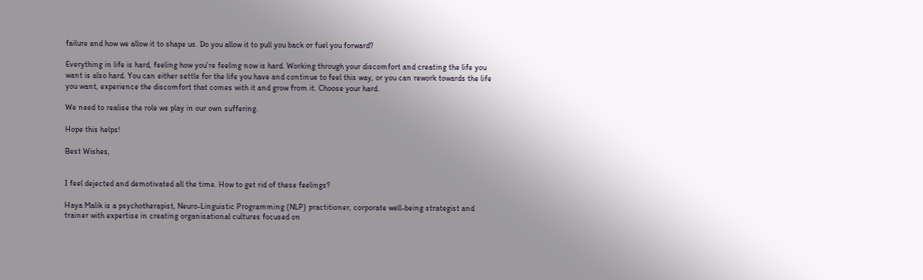failure and how we allow it to shape us. Do you allow it to pull you back or fuel you forward?

Everything in life is hard, feeling how you’re feeling now is hard. Working through your discomfort and creating the life you want is also hard. You can either settle for the life you have and continue to feel this way, or you can rework towards the life you want, experience the discomfort that comes with it and grow from it. Choose your hard.

We need to realise the role we play in our own suffering.

Hope this helps!

Best Wishes,


I feel dejected and demotivated all the time. How to get rid of these feelings?

Haya Malik is a psychotherapist, Neuro-Linguistic Programming (NLP) practitioner, corporate well-being strategist and trainer with expertise in creating organisational cultures focused on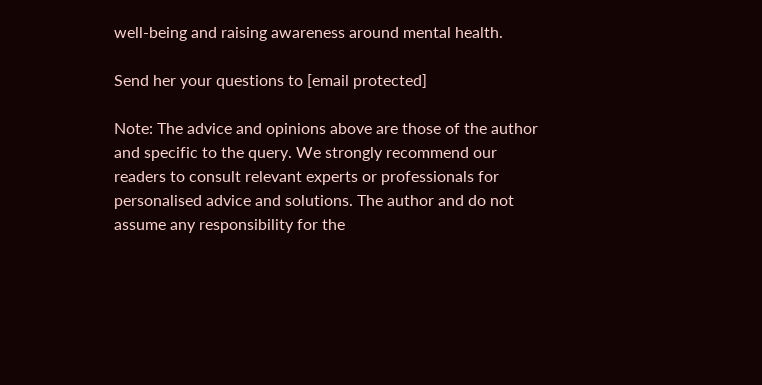well-being and raising awareness around mental health.

Send her your questions to [email protected]

Note: The advice and opinions above are those of the author and specific to the query. We strongly recommend our readers to consult relevant experts or professionals for personalised advice and solutions. The author and do not assume any responsibility for the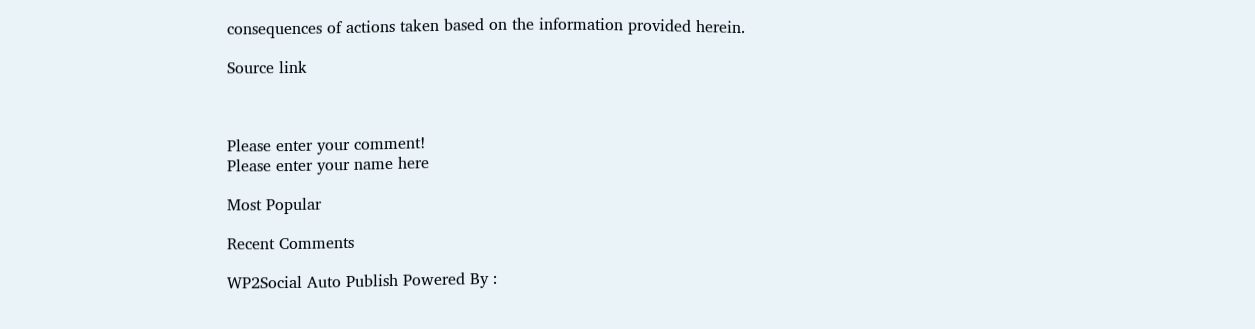consequences of actions taken based on the information provided herein.

Source link



Please enter your comment!
Please enter your name here

Most Popular

Recent Comments

WP2Social Auto Publish Powered By :